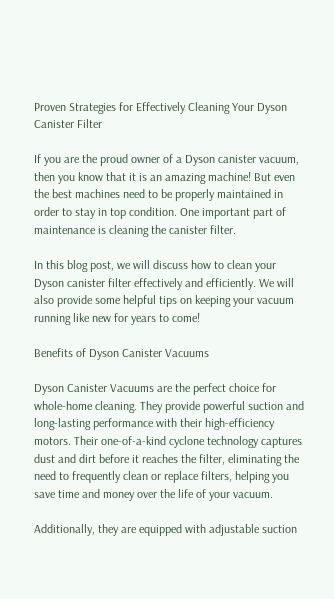Proven Strategies for Effectively Cleaning Your Dyson Canister Filter

If you are the proud owner of a Dyson canister vacuum, then you know that it is an amazing machine! But even the best machines need to be properly maintained in order to stay in top condition. One important part of maintenance is cleaning the canister filter.

In this blog post, we will discuss how to clean your Dyson canister filter effectively and efficiently. We will also provide some helpful tips on keeping your vacuum running like new for years to come!

Benefits of Dyson Canister Vacuums

Dyson Canister Vacuums are the perfect choice for whole-home cleaning. They provide powerful suction and long-lasting performance with their high-efficiency motors. Their one-of-a-kind cyclone technology captures dust and dirt before it reaches the filter, eliminating the need to frequently clean or replace filters, helping you save time and money over the life of your vacuum.

Additionally, they are equipped with adjustable suction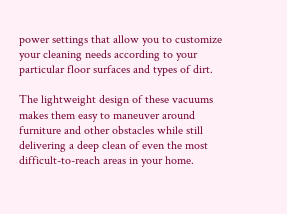power settings that allow you to customize your cleaning needs according to your particular floor surfaces and types of dirt.

The lightweight design of these vacuums makes them easy to maneuver around furniture and other obstacles while still delivering a deep clean of even the most difficult-to-reach areas in your home.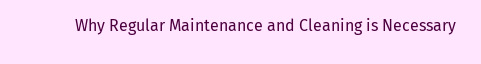Why Regular Maintenance and Cleaning is Necessary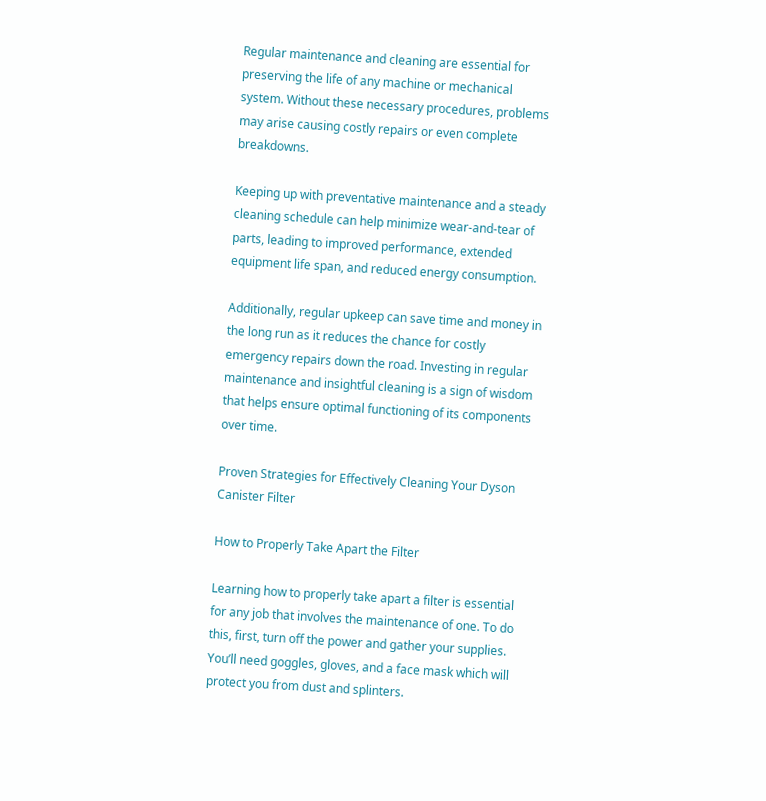Regular maintenance and cleaning are essential for preserving the life of any machine or mechanical system. Without these necessary procedures, problems may arise causing costly repairs or even complete breakdowns.

Keeping up with preventative maintenance and a steady cleaning schedule can help minimize wear-and-tear of parts, leading to improved performance, extended equipment life span, and reduced energy consumption.

Additionally, regular upkeep can save time and money in the long run as it reduces the chance for costly emergency repairs down the road. Investing in regular maintenance and insightful cleaning is a sign of wisdom that helps ensure optimal functioning of its components over time.

Proven Strategies for Effectively Cleaning Your Dyson Canister Filter

How to Properly Take Apart the Filter

Learning how to properly take apart a filter is essential for any job that involves the maintenance of one. To do this, first, turn off the power and gather your supplies. You’ll need goggles, gloves, and a face mask which will protect you from dust and splinters.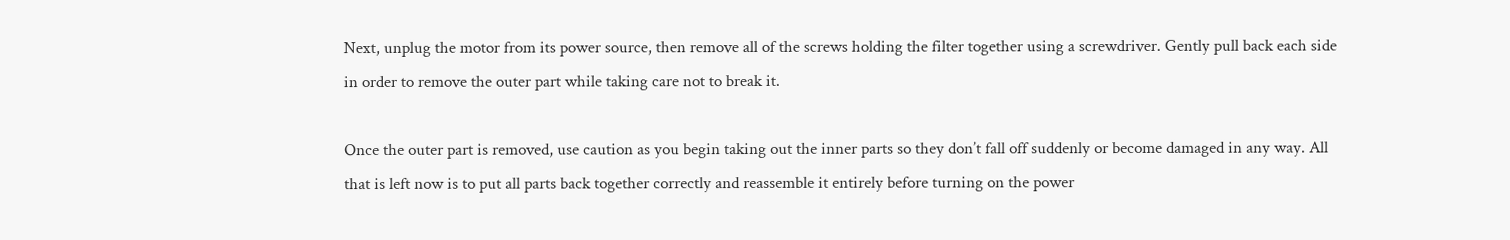Next, unplug the motor from its power source, then remove all of the screws holding the filter together using a screwdriver. Gently pull back each side in order to remove the outer part while taking care not to break it.

Once the outer part is removed, use caution as you begin taking out the inner parts so they don’t fall off suddenly or become damaged in any way. All that is left now is to put all parts back together correctly and reassemble it entirely before turning on the power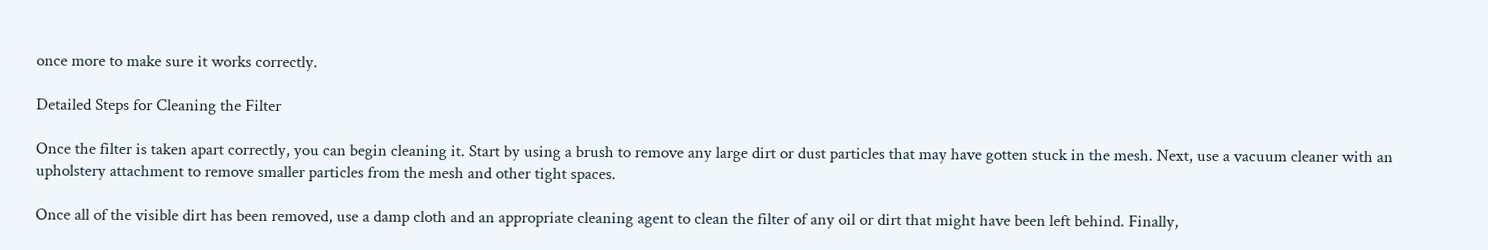once more to make sure it works correctly.

Detailed Steps for Cleaning the Filter

Once the filter is taken apart correctly, you can begin cleaning it. Start by using a brush to remove any large dirt or dust particles that may have gotten stuck in the mesh. Next, use a vacuum cleaner with an upholstery attachment to remove smaller particles from the mesh and other tight spaces.

Once all of the visible dirt has been removed, use a damp cloth and an appropriate cleaning agent to clean the filter of any oil or dirt that might have been left behind. Finally,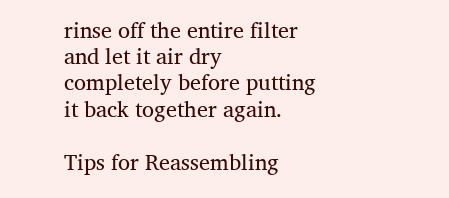rinse off the entire filter and let it air dry completely before putting it back together again.

Tips for Reassembling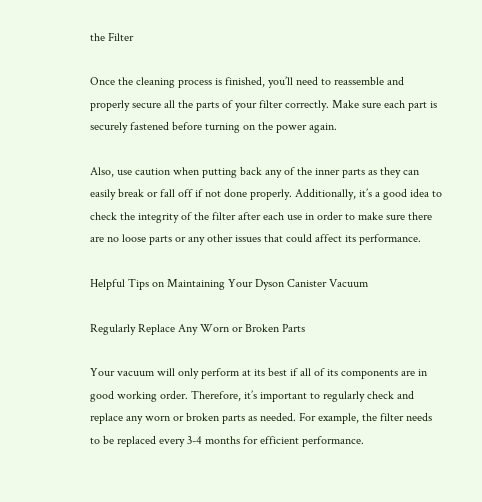the Filter

Once the cleaning process is finished, you’ll need to reassemble and properly secure all the parts of your filter correctly. Make sure each part is securely fastened before turning on the power again.

Also, use caution when putting back any of the inner parts as they can easily break or fall off if not done properly. Additionally, it’s a good idea to check the integrity of the filter after each use in order to make sure there are no loose parts or any other issues that could affect its performance.

Helpful Tips on Maintaining Your Dyson Canister Vacuum

Regularly Replace Any Worn or Broken Parts

Your vacuum will only perform at its best if all of its components are in good working order. Therefore, it’s important to regularly check and replace any worn or broken parts as needed. For example, the filter needs to be replaced every 3-4 months for efficient performance.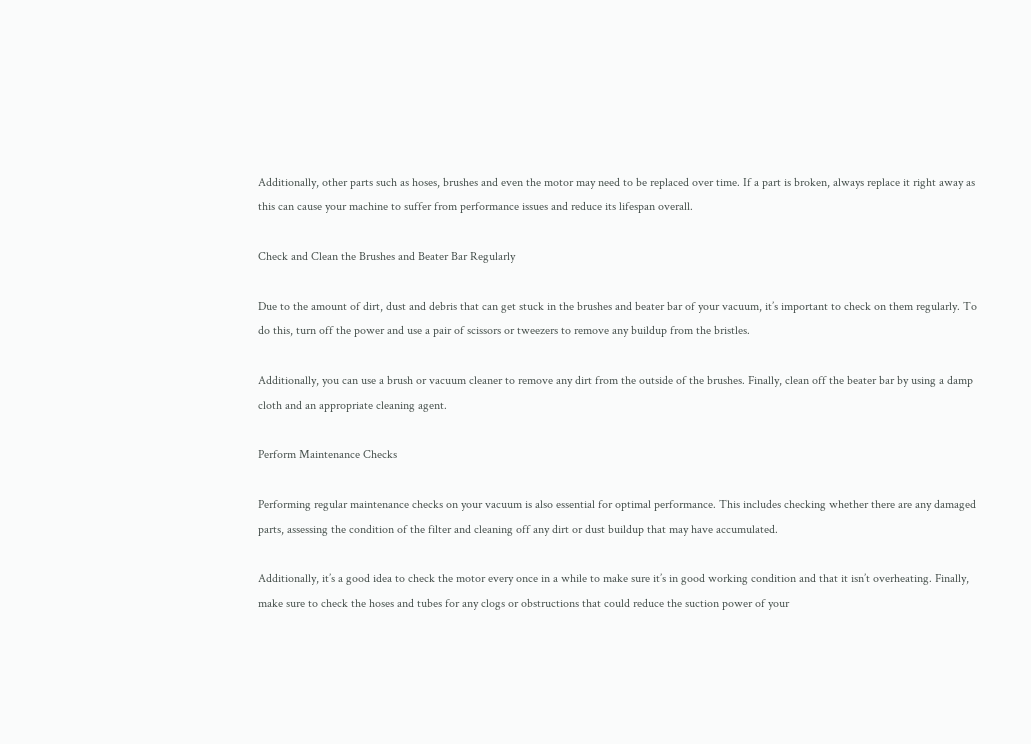Additionally, other parts such as hoses, brushes and even the motor may need to be replaced over time. If a part is broken, always replace it right away as this can cause your machine to suffer from performance issues and reduce its lifespan overall.

Check and Clean the Brushes and Beater Bar Regularly

Due to the amount of dirt, dust and debris that can get stuck in the brushes and beater bar of your vacuum, it’s important to check on them regularly. To do this, turn off the power and use a pair of scissors or tweezers to remove any buildup from the bristles.

Additionally, you can use a brush or vacuum cleaner to remove any dirt from the outside of the brushes. Finally, clean off the beater bar by using a damp cloth and an appropriate cleaning agent.

Perform Maintenance Checks

Performing regular maintenance checks on your vacuum is also essential for optimal performance. This includes checking whether there are any damaged parts, assessing the condition of the filter and cleaning off any dirt or dust buildup that may have accumulated.

Additionally, it’s a good idea to check the motor every once in a while to make sure it’s in good working condition and that it isn’t overheating. Finally, make sure to check the hoses and tubes for any clogs or obstructions that could reduce the suction power of your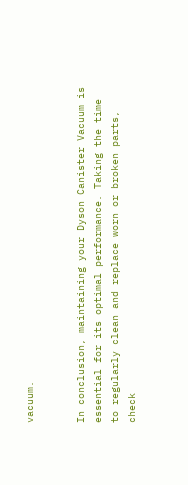vacuum.


In conclusion, maintaining your Dyson Canister Vacuum is essential for its optimal performance. Taking the time to regularly clean and replace worn or broken parts, check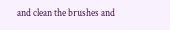and clean the brushes and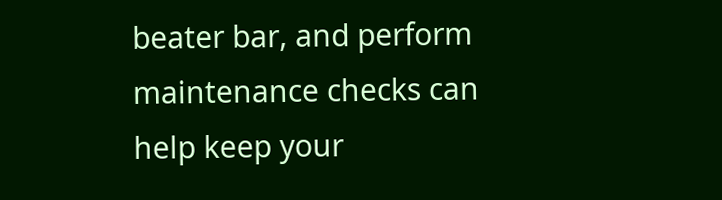beater bar, and perform maintenance checks can help keep your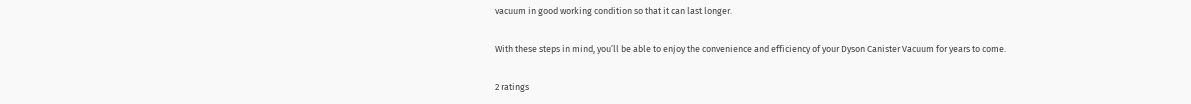vacuum in good working condition so that it can last longer.

With these steps in mind, you’ll be able to enjoy the convenience and efficiency of your Dyson Canister Vacuum for years to come.

2 ratings